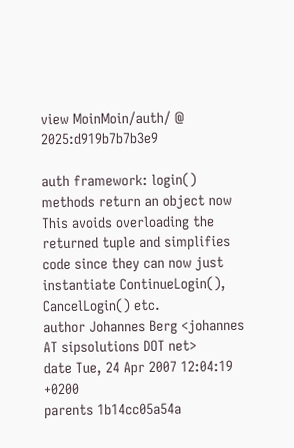view MoinMoin/auth/ @ 2025:d919b7b7b3e9

auth framework: login() methods return an object now This avoids overloading the returned tuple and simplifies code since they can now just instantiate ContinueLogin(), CancelLogin() etc.
author Johannes Berg <johannes AT sipsolutions DOT net>
date Tue, 24 Apr 2007 12:04:19 +0200
parents 1b14cc05a54a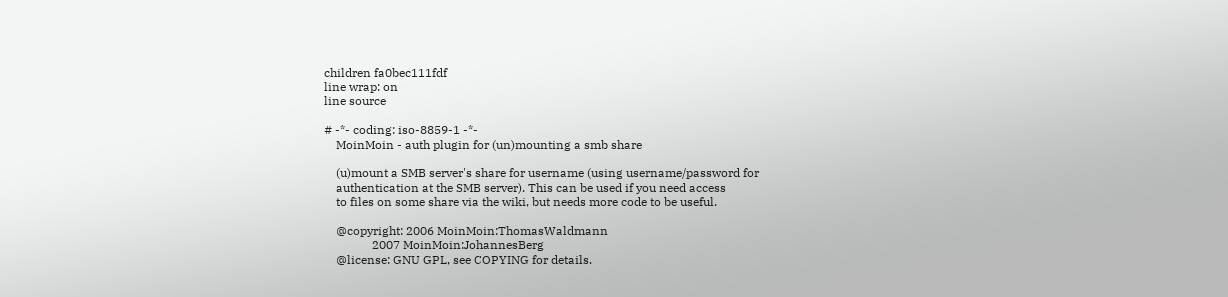children fa0bec111fdf
line wrap: on
line source

# -*- coding: iso-8859-1 -*-
    MoinMoin - auth plugin for (un)mounting a smb share

    (u)mount a SMB server's share for username (using username/password for
    authentication at the SMB server). This can be used if you need access
    to files on some share via the wiki, but needs more code to be useful.

    @copyright: 2006 MoinMoin:ThomasWaldmann
                2007 MoinMoin:JohannesBerg
    @license: GNU GPL, see COPYING for details.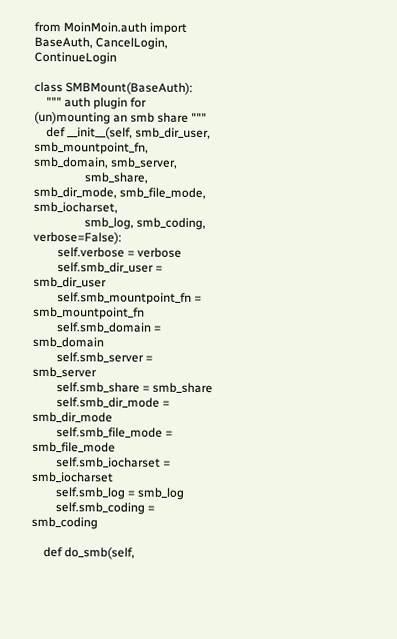from MoinMoin.auth import BaseAuth, CancelLogin, ContinueLogin

class SMBMount(BaseAuth):
    """ auth plugin for (un)mounting an smb share """
    def __init__(self, smb_dir_user, smb_mountpoint_fn, smb_domain, smb_server,
                 smb_share, smb_dir_mode, smb_file_mode, smb_iocharset,
                 smb_log, smb_coding, verbose=False):
        self.verbose = verbose
        self.smb_dir_user = smb_dir_user
        self.smb_mountpoint_fn = smb_mountpoint_fn
        self.smb_domain = smb_domain
        self.smb_server = smb_server
        self.smb_share = smb_share
        self.smb_dir_mode = smb_dir_mode
        self.smb_file_mode = smb_file_mode
        self.smb_iocharset = smb_iocharset
        self.smb_log = smb_log
        self.smb_coding = smb_coding

    def do_smb(self,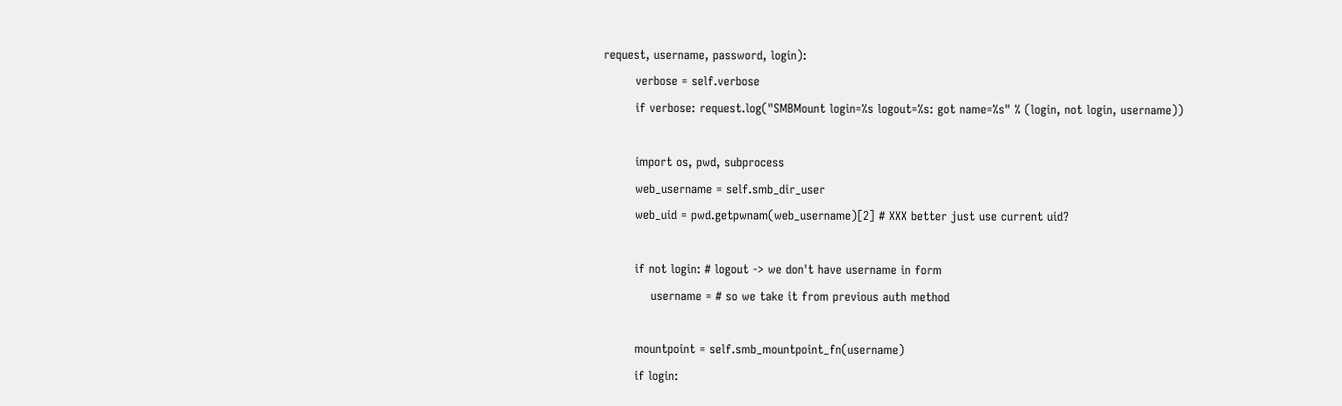request, username, password, login):
        verbose = self.verbose
        if verbose: request.log("SMBMount login=%s logout=%s: got name=%s" % (login, not login, username))

        import os, pwd, subprocess
        web_username = self.smb_dir_user
        web_uid = pwd.getpwnam(web_username)[2] # XXX better just use current uid?

        if not login: # logout -> we don't have username in form
            username = # so we take it from previous auth method

        mountpoint = self.smb_mountpoint_fn(username)
        if login: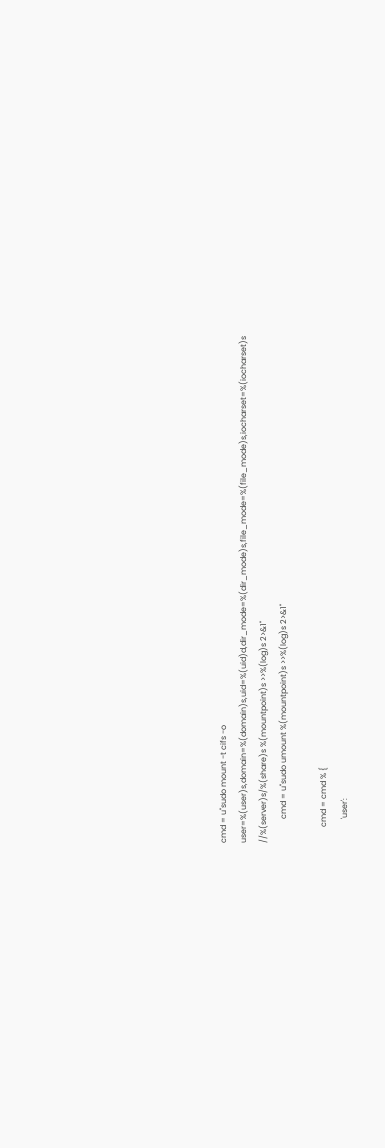cmd = u"sudo mount -t cifs -o user=%(user)s,domain=%(domain)s,uid=%(uid)d,dir_mode=%(dir_mode)s,file_mode=%(file_mode)s,iocharset=%(iocharset)s //%(server)s/%(share)s %(mountpoint)s >>%(log)s 2>&1"
            cmd = u"sudo umount %(mountpoint)s >>%(log)s 2>&1"

        cmd = cmd % {
            'user':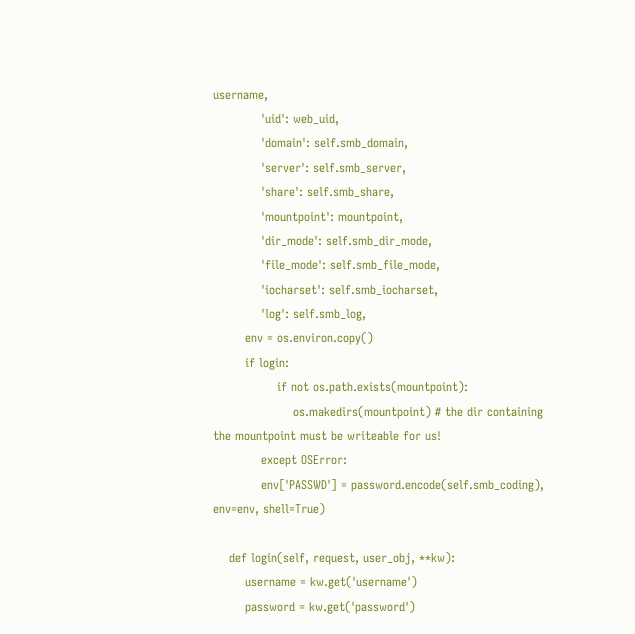username,
            'uid': web_uid,
            'domain': self.smb_domain,
            'server': self.smb_server,
            'share': self.smb_share,
            'mountpoint': mountpoint,
            'dir_mode': self.smb_dir_mode,
            'file_mode': self.smb_file_mode,
            'iocharset': self.smb_iocharset,
            'log': self.smb_log,
        env = os.environ.copy()
        if login:
                if not os.path.exists(mountpoint):
                    os.makedirs(mountpoint) # the dir containing the mountpoint must be writeable for us!
            except OSError:
            env['PASSWD'] = password.encode(self.smb_coding), env=env, shell=True)

    def login(self, request, user_obj, **kw):
        username = kw.get('username')
        password = kw.get('password')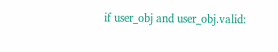if user_obj and user_obj.valid: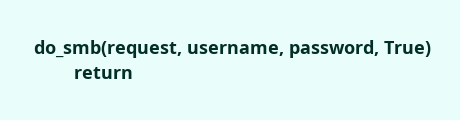do_smb(request, username, password, True)
        return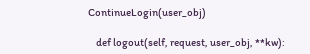ContinueLogin(user_obj)

    def logout(self, request, user_obj, **kw):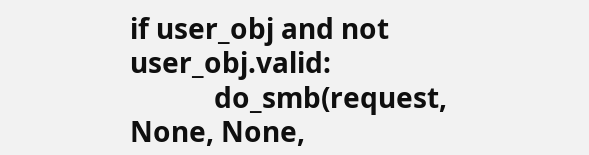if user_obj and not user_obj.valid:
            do_smb(request, None, None,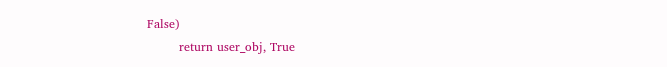False)
        return user_obj, True